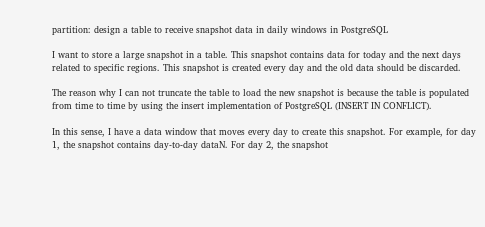partition: design a table to receive snapshot data in daily windows in PostgreSQL

I want to store a large snapshot in a table. This snapshot contains data for today and the next days related to specific regions. This snapshot is created every day and the old data should be discarded.

The reason why I can not truncate the table to load the new snapshot is because the table is populated from time to time by using the insert implementation of PostgreSQL (INSERT IN CONFLICT).

In this sense, I have a data window that moves every day to create this snapshot. For example, for day 1, the snapshot contains day-to-day dataN. For day 2, the snapshot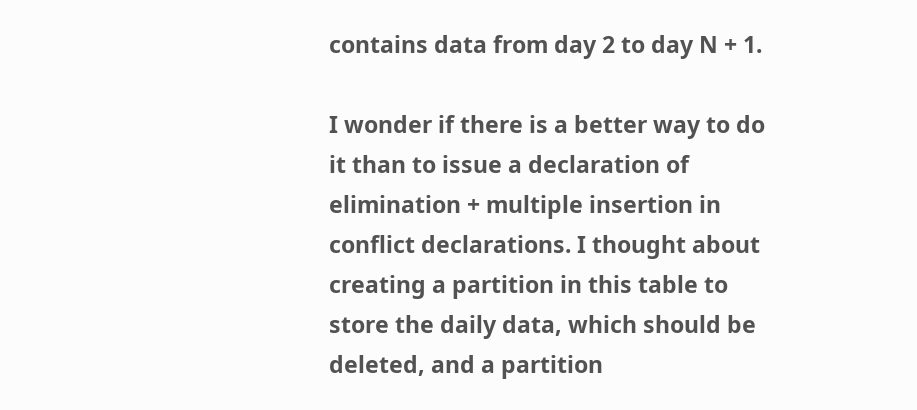contains data from day 2 to day N + 1.

I wonder if there is a better way to do it than to issue a declaration of elimination + multiple insertion in conflict declarations. I thought about creating a partition in this table to store the daily data, which should be deleted, and a partition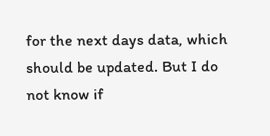for the next days data, which should be updated. But I do not know if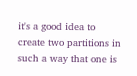it's a good idea to create two partitions in such a way that one is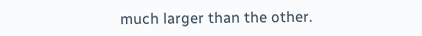much larger than the other.